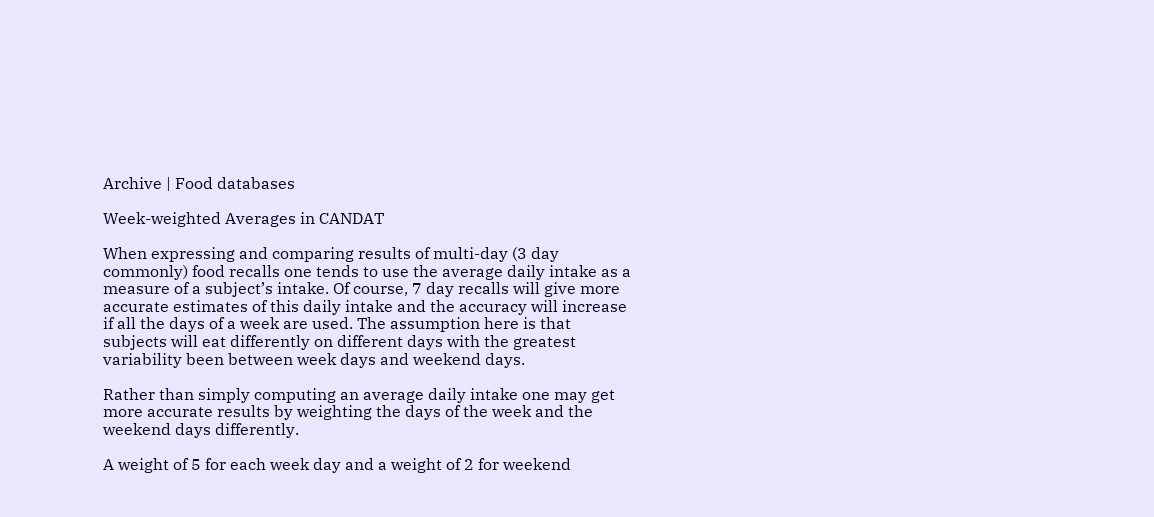Archive | Food databases

Week-weighted Averages in CANDAT

When expressing and comparing results of multi-day (3 day commonly) food recalls one tends to use the average daily intake as a measure of a subject’s intake. Of course, 7 day recalls will give more accurate estimates of this daily intake and the accuracy will increase if all the days of a week are used. The assumption here is that subjects will eat differently on different days with the greatest variability been between week days and weekend days.

Rather than simply computing an average daily intake one may get more accurate results by weighting the days of the week and the weekend days differently.

A weight of 5 for each week day and a weight of 2 for weekend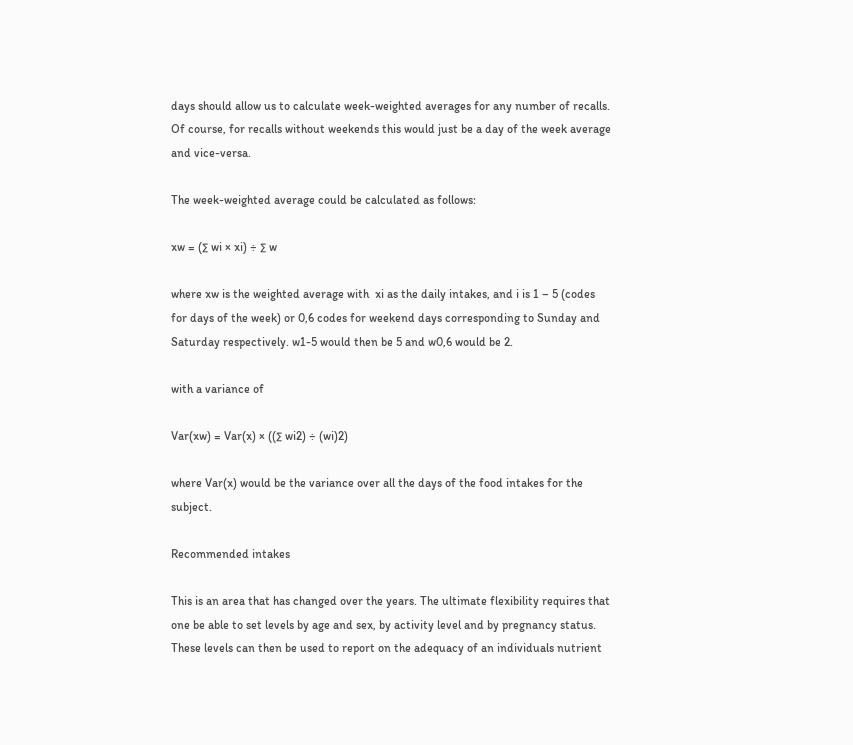days should allow us to calculate week-weighted averages for any number of recalls. Of course, for recalls without weekends this would just be a day of the week average and vice-versa.

The week-weighted average could be calculated as follows:

xw = (∑ wi × xi) ÷ ∑ w

where xw is the weighted average with  xi as the daily intakes, and i is 1 – 5 (codes for days of the week) or 0,6 codes for weekend days corresponding to Sunday and Saturday respectively. w1-5 would then be 5 and w0,6 would be 2.

with a variance of

Var(xw) = Var(x) × ((∑ wi2) ÷ (wi)2)

where Var(x) would be the variance over all the days of the food intakes for the subject.

Recommended intakes

This is an area that has changed over the years. The ultimate flexibility requires that one be able to set levels by age and sex, by activity level and by pregnancy status. These levels can then be used to report on the adequacy of an individuals nutrient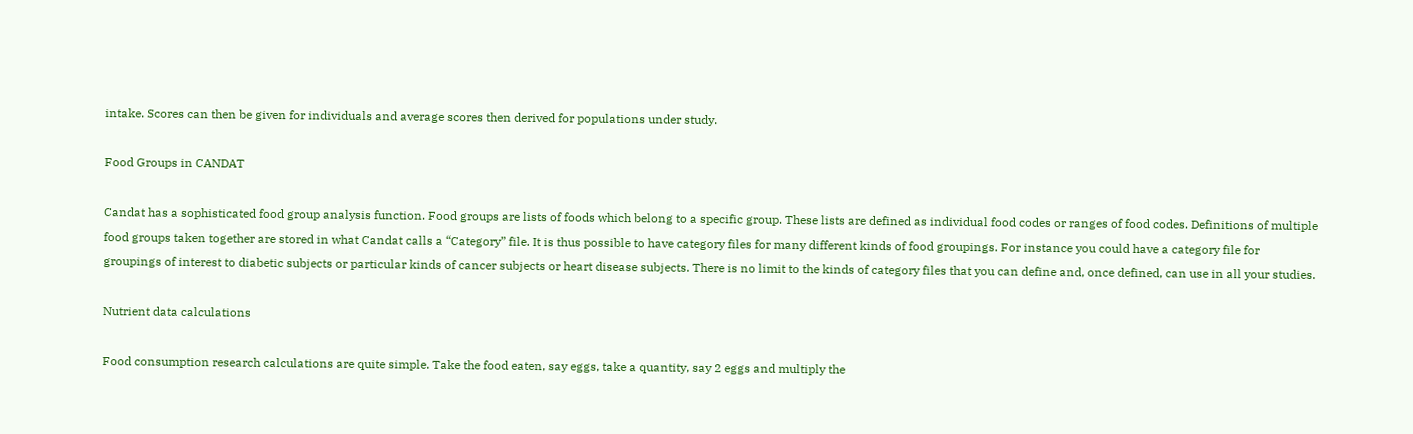intake. Scores can then be given for individuals and average scores then derived for populations under study.

Food Groups in CANDAT

Candat has a sophisticated food group analysis function. Food groups are lists of foods which belong to a specific group. These lists are defined as individual food codes or ranges of food codes. Definitions of multiple food groups taken together are stored in what Candat calls a “Category” file. It is thus possible to have category files for many different kinds of food groupings. For instance you could have a category file for groupings of interest to diabetic subjects or particular kinds of cancer subjects or heart disease subjects. There is no limit to the kinds of category files that you can define and, once defined, can use in all your studies.

Nutrient data calculations

Food consumption research calculations are quite simple. Take the food eaten, say eggs, take a quantity, say 2 eggs and multiply the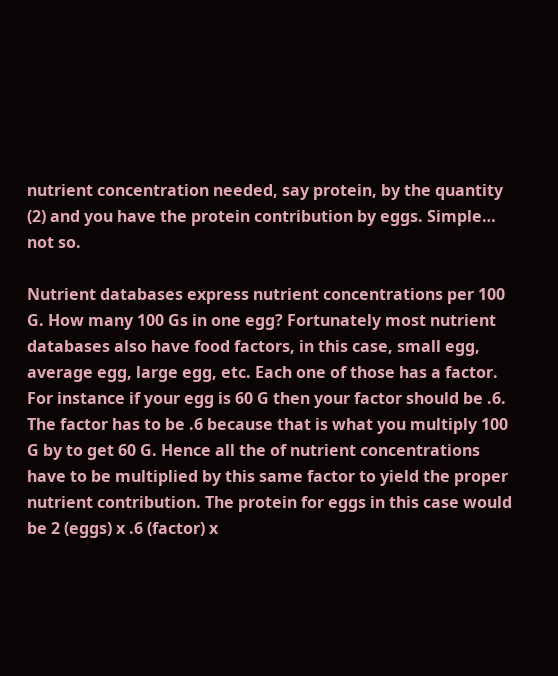nutrient concentration needed, say protein, by the quantity (2) and you have the protein contribution by eggs. Simple… not so.

Nutrient databases express nutrient concentrations per 100 G. How many 100 Gs in one egg? Fortunately most nutrient databases also have food factors, in this case, small egg, average egg, large egg, etc. Each one of those has a factor. For instance if your egg is 60 G then your factor should be .6. The factor has to be .6 because that is what you multiply 100 G by to get 60 G. Hence all the of nutrient concentrations have to be multiplied by this same factor to yield the proper nutrient contribution. The protein for eggs in this case would be 2 (eggs) x .6 (factor) x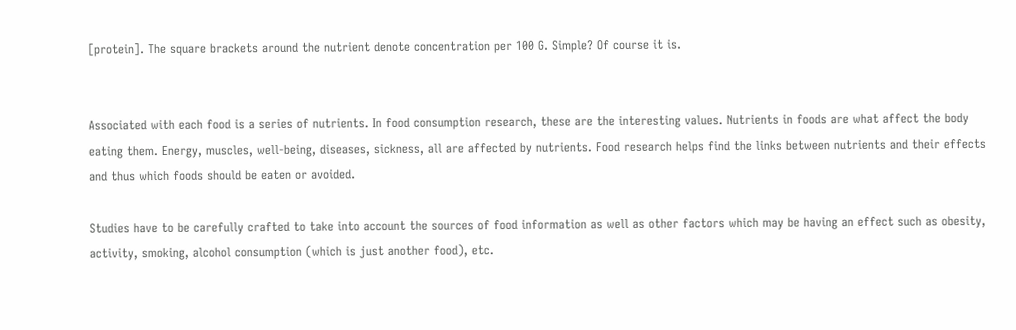[protein]. The square brackets around the nutrient denote concentration per 100 G. Simple? Of course it is.


Associated with each food is a series of nutrients. In food consumption research, these are the interesting values. Nutrients in foods are what affect the body eating them. Energy, muscles, well-being, diseases, sickness, all are affected by nutrients. Food research helps find the links between nutrients and their effects and thus which foods should be eaten or avoided.

Studies have to be carefully crafted to take into account the sources of food information as well as other factors which may be having an effect such as obesity, activity, smoking, alcohol consumption (which is just another food), etc.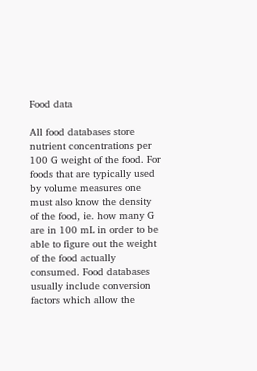Food data

All food databases store nutrient concentrations per 100 G weight of the food. For foods that are typically used by volume measures one must also know the density of the food, ie. how many G are in 100 mL in order to be able to figure out the weight of the food actually consumed. Food databases usually include conversion factors which allow the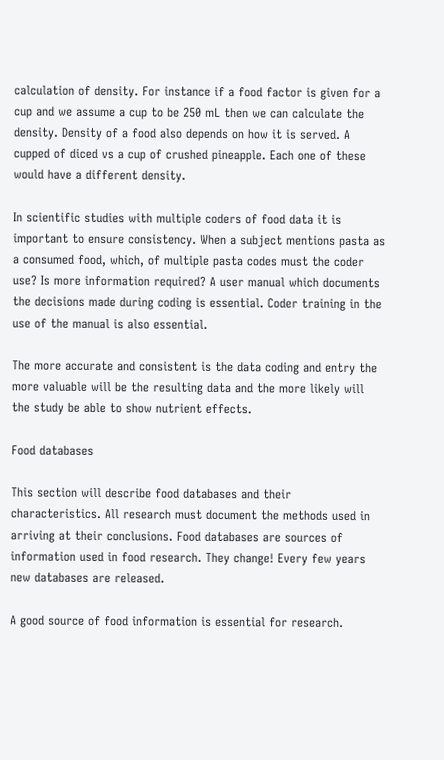calculation of density. For instance if a food factor is given for a cup and we assume a cup to be 250 mL then we can calculate the density. Density of a food also depends on how it is served. A cupped of diced vs a cup of crushed pineapple. Each one of these would have a different density.

In scientific studies with multiple coders of food data it is important to ensure consistency. When a subject mentions pasta as a consumed food, which, of multiple pasta codes must the coder use? Is more information required? A user manual which documents the decisions made during coding is essential. Coder training in the use of the manual is also essential.

The more accurate and consistent is the data coding and entry the more valuable will be the resulting data and the more likely will the study be able to show nutrient effects.

Food databases

This section will describe food databases and their characteristics. All research must document the methods used in arriving at their conclusions. Food databases are sources of information used in food research. They change! Every few years new databases are released.

A good source of food information is essential for research.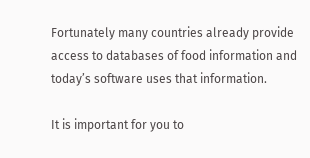Fortunately many countries already provide access to databases of food information and today’s software uses that information.

It is important for you to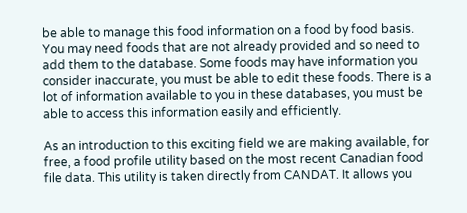be able to manage this food information on a food by food basis. You may need foods that are not already provided and so need to add them to the database. Some foods may have information you consider inaccurate, you must be able to edit these foods. There is a lot of information available to you in these databases, you must be able to access this information easily and efficiently.

As an introduction to this exciting field we are making available, for free, a food profile utility based on the most recent Canadian food file data. This utility is taken directly from CANDAT. It allows you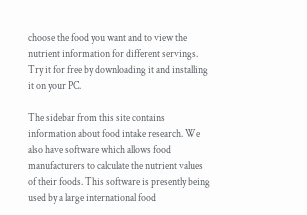choose the food you want and to view the nutrient information for different servings. Try it for free by downloading it and installing it on your PC.

The sidebar from this site contains information about food intake research. We also have software which allows food manufacturers to calculate the nutrient values of their foods. This software is presently being used by a large international food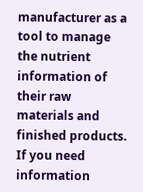manufacturer as a tool to manage the nutrient information of their raw materials and finished products.  If you need information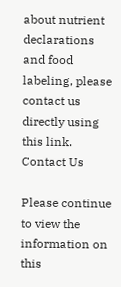about nutrient declarations and food labeling, please contact us directly using this link. Contact Us

Please continue to view the information on this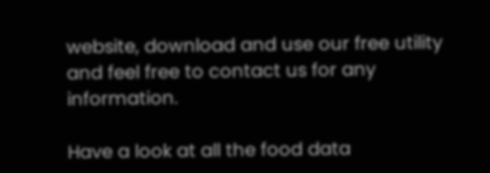website, download and use our free utility and feel free to contact us for any information.

Have a look at all the food data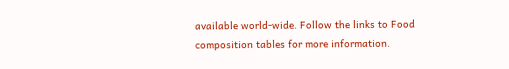available world-wide. Follow the links to Food composition tables for more information.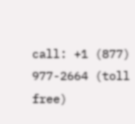call: +1 (877) 977-2664 (toll free)